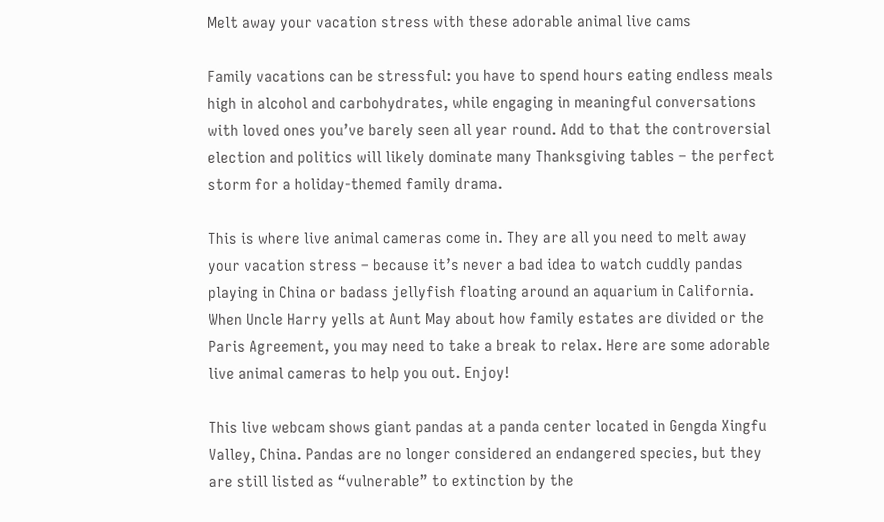Melt away your vacation stress with these adorable animal live cams

Family vacations can be stressful: you have to spend hours eating endless meals high in alcohol and carbohydrates, while engaging in meaningful conversations with loved ones you’ve barely seen all year round. Add to that the controversial election and politics will likely dominate many Thanksgiving tables – the perfect storm for a holiday-themed family drama.

This is where live animal cameras come in. They are all you need to melt away your vacation stress – because it’s never a bad idea to watch cuddly pandas playing in China or badass jellyfish floating around an aquarium in California. When Uncle Harry yells at Aunt May about how family estates are divided or the Paris Agreement, you may need to take a break to relax. Here are some adorable live animal cameras to help you out. Enjoy!

This live webcam shows giant pandas at a panda center located in Gengda Xingfu Valley, China. Pandas are no longer considered an endangered species, but they are still listed as “vulnerable” to extinction by the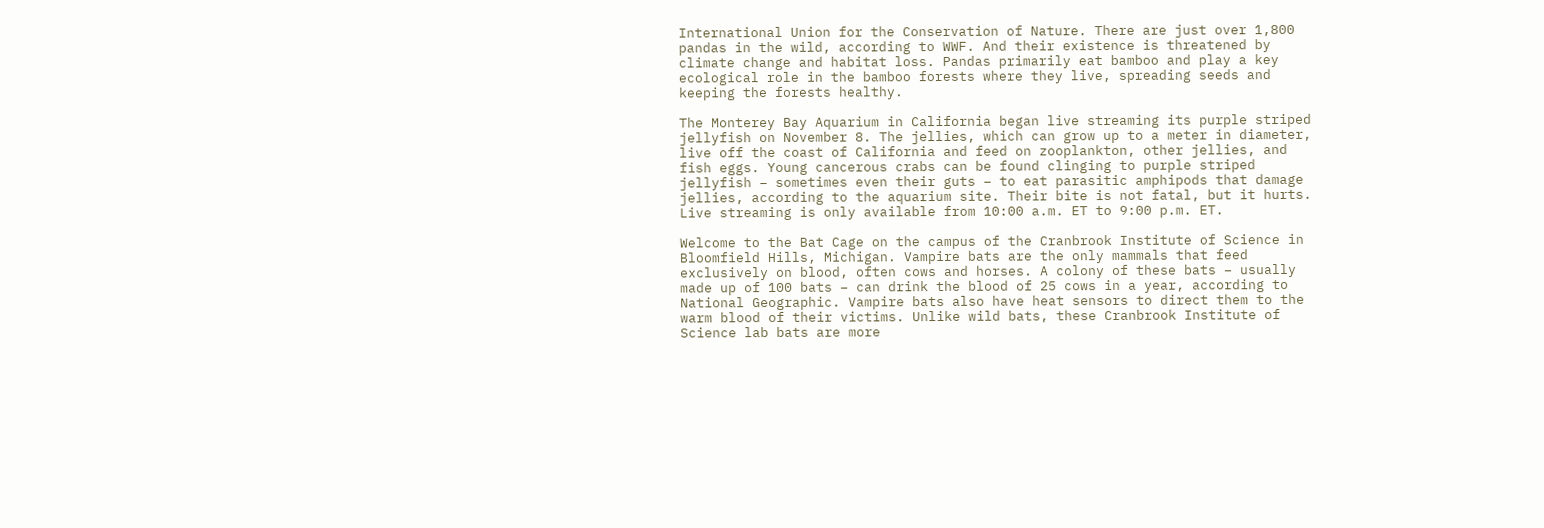International Union for the Conservation of Nature. There are just over 1,800 pandas in the wild, according to WWF. And their existence is threatened by climate change and habitat loss. Pandas primarily eat bamboo and play a key ecological role in the bamboo forests where they live, spreading seeds and keeping the forests healthy.

The Monterey Bay Aquarium in California began live streaming its purple striped jellyfish on November 8. The jellies, which can grow up to a meter in diameter, live off the coast of California and feed on zooplankton, other jellies, and fish eggs. Young cancerous crabs can be found clinging to purple striped jellyfish – sometimes even their guts – to eat parasitic amphipods that damage jellies, according to the aquarium site. Their bite is not fatal, but it hurts. Live streaming is only available from 10:00 a.m. ET to 9:00 p.m. ET.

Welcome to the Bat Cage on the campus of the Cranbrook Institute of Science in Bloomfield Hills, Michigan. Vampire bats are the only mammals that feed exclusively on blood, often cows and horses. A colony of these bats – usually made up of 100 bats – can drink the blood of 25 cows in a year, according to National Geographic. Vampire bats also have heat sensors to direct them to the warm blood of their victims. Unlike wild bats, these Cranbrook Institute of Science lab bats are more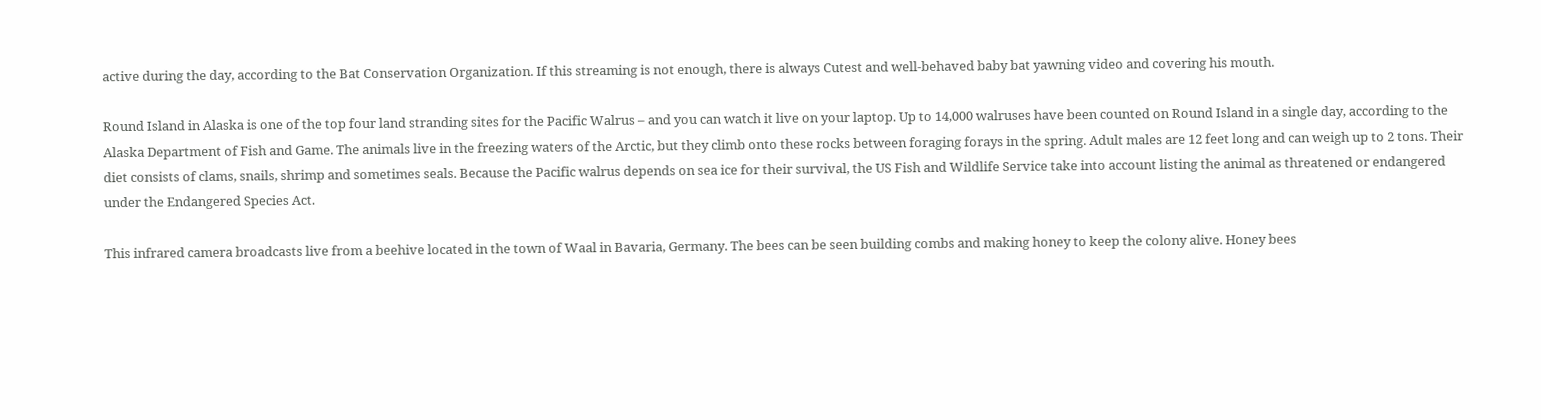active during the day, according to the Bat Conservation Organization. If this streaming is not enough, there is always Cutest and well-behaved baby bat yawning video and covering his mouth.

Round Island in Alaska is one of the top four land stranding sites for the Pacific Walrus – and you can watch it live on your laptop. Up to 14,000 walruses have been counted on Round Island in a single day, according to the Alaska Department of Fish and Game. The animals live in the freezing waters of the Arctic, but they climb onto these rocks between foraging forays in the spring. Adult males are 12 feet long and can weigh up to 2 tons. Their diet consists of clams, snails, shrimp and sometimes seals. Because the Pacific walrus depends on sea ice for their survival, the US Fish and Wildlife Service take into account listing the animal as threatened or endangered under the Endangered Species Act.

This infrared camera broadcasts live from a beehive located in the town of Waal in Bavaria, Germany. The bees can be seen building combs and making honey to keep the colony alive. Honey bees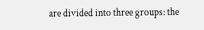are divided into three groups: the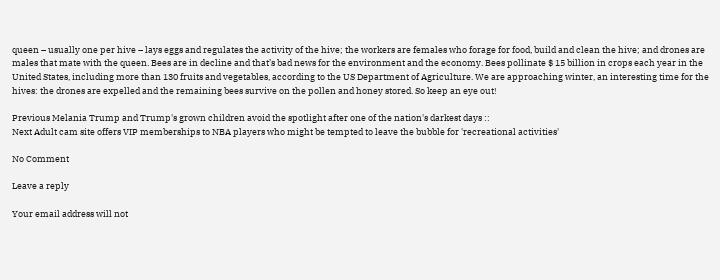queen – usually one per hive – lays eggs and regulates the activity of the hive; the workers are females who forage for food, build and clean the hive; and drones are males that mate with the queen. Bees are in decline and that’s bad news for the environment and the economy. Bees pollinate $ 15 billion in crops each year in the United States, including more than 130 fruits and vegetables, according to the US Department of Agriculture. We are approaching winter, an interesting time for the hives: the drones are expelled and the remaining bees survive on the pollen and honey stored. So keep an eye out!

Previous Melania Trump and Trump's grown children avoid the spotlight after one of the nation's darkest days ::
Next Adult cam site offers VIP memberships to NBA players who might be tempted to leave the bubble for 'recreational activities'

No Comment

Leave a reply

Your email address will not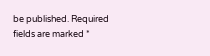be published. Required fields are marked *